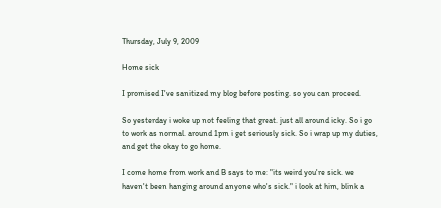Thursday, July 9, 2009

Home sick

I promised I've sanitized my blog before posting. so you can proceed.

So yesterday i woke up not feeling that great. just all around icky. So i go to work as normal. around 1pm i get seriously sick. So i wrap up my duties, and get the okay to go home.

I come home from work and B says to me: "its weird you're sick. we haven't been hanging around anyone who's sick." i look at him, blink a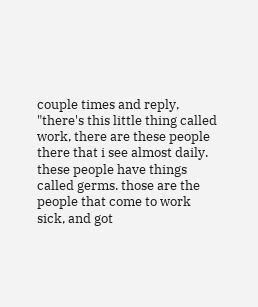couple times and reply, "there's this little thing called work, there are these people there that i see almost daily. these people have things called germs. those are the people that come to work sick, and got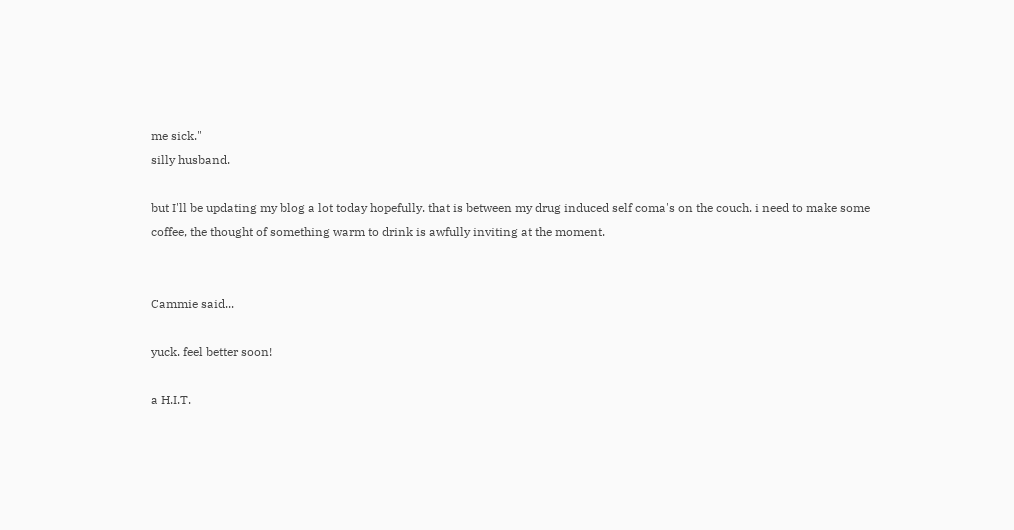me sick."
silly husband.

but I'll be updating my blog a lot today hopefully. that is between my drug induced self coma's on the couch. i need to make some coffee, the thought of something warm to drink is awfully inviting at the moment.


Cammie said...

yuck. feel better soon!

a H.I.T.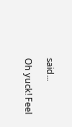said...

Oh yuck! Feel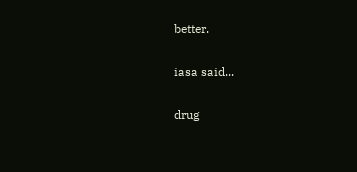better.

iasa said...

drug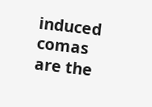induced comas are the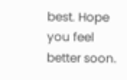best. Hope you feel better soon.